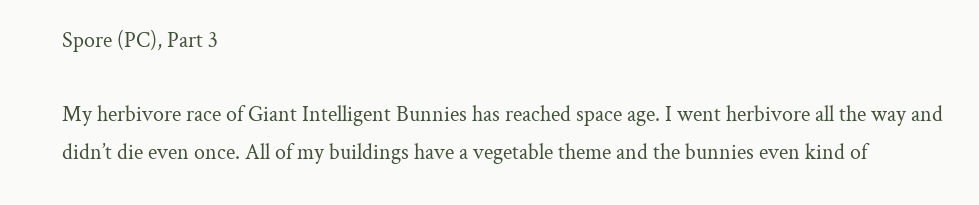Spore (PC), Part 3

My herbivore race of Giant Intelligent Bunnies has reached space age. I went herbivore all the way and didn’t die even once. All of my buildings have a vegetable theme and the bunnies even kind of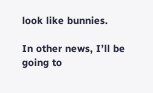look like bunnies.

In other news, I’ll be going to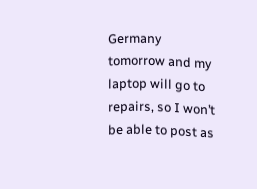Germany tomorrow and my laptop will go to repairs, so I won’t be able to post as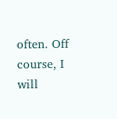often. Off course, I will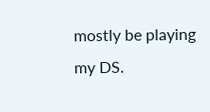mostly be playing my DS.